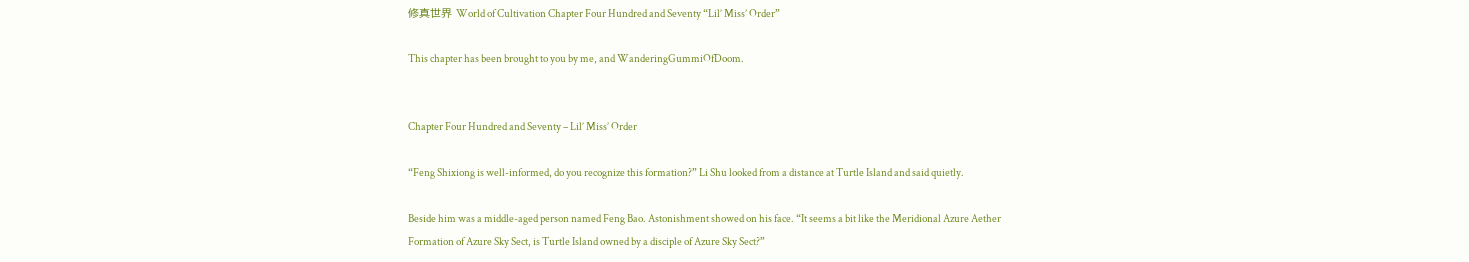修真世界 World of Cultivation Chapter Four Hundred and Seventy “Lil’ Miss’ Order”

This chapter has been brought to you by me, and WanderingGummiOfDoom.


Chapter Four Hundred and Seventy – Lil’ Miss’ Order

“Feng Shixiong is well-informed, do you recognize this formation?” Li Shu looked from a distance at Turtle Island and said quietly.

Beside him was a middle-aged person named Feng Bao. Astonishment showed on his face. “It seems a bit like the Meridional Azure Aether Formation of Azure Sky Sect, is Turtle Island owned by a disciple of Azure Sky Sect?”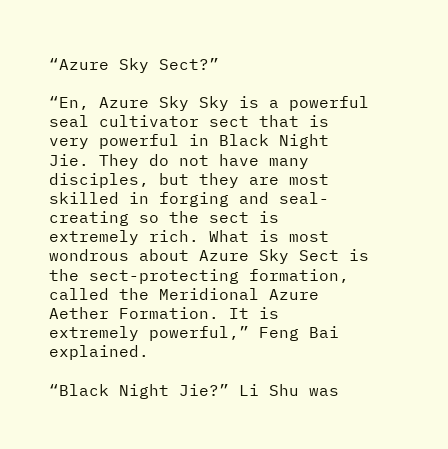“Azure Sky Sect?”

“En, Azure Sky Sky is a powerful seal cultivator sect that is very powerful in Black Night Jie. They do not have many disciples, but they are most skilled in forging and seal-creating so the sect is extremely rich. What is most wondrous about Azure Sky Sect is the sect-protecting formation, called the Meridional Azure Aether Formation. It is extremely powerful,” Feng Bai explained.

“Black Night Jie?” Li Shu was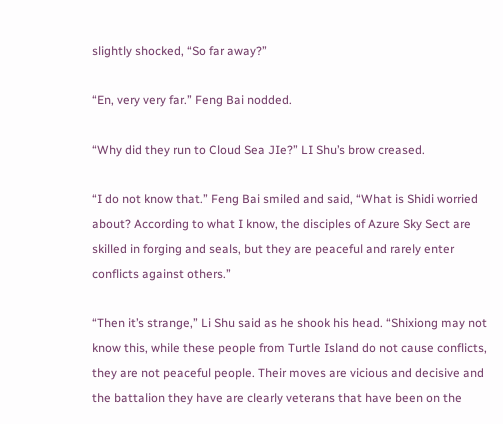slightly shocked, “So far away?”

“En, very very far.” Feng Bai nodded.

“Why did they run to Cloud Sea JIe?” LI Shu’s brow creased.

“I do not know that.” Feng Bai smiled and said, “What is Shidi worried about? According to what I know, the disciples of Azure Sky Sect are skilled in forging and seals, but they are peaceful and rarely enter conflicts against others.”

“Then it’s strange,” Li Shu said as he shook his head. “Shixiong may not know this, while these people from Turtle Island do not cause conflicts, they are not peaceful people. Their moves are vicious and decisive and the battalion they have are clearly veterans that have been on the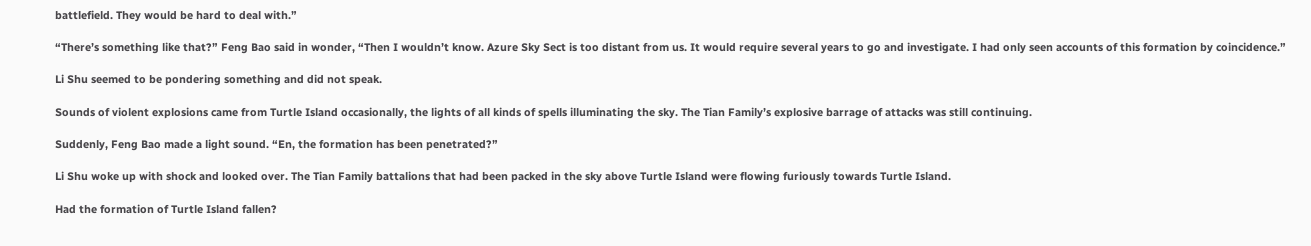battlefield. They would be hard to deal with.”

“There’s something like that?” Feng Bao said in wonder, “Then I wouldn’t know. Azure Sky Sect is too distant from us. It would require several years to go and investigate. I had only seen accounts of this formation by coincidence.”

Li Shu seemed to be pondering something and did not speak.

Sounds of violent explosions came from Turtle Island occasionally, the lights of all kinds of spells illuminating the sky. The Tian Family’s explosive barrage of attacks was still continuing.

Suddenly, Feng Bao made a light sound. “En, the formation has been penetrated?”

Li Shu woke up with shock and looked over. The Tian Family battalions that had been packed in the sky above Turtle Island were flowing furiously towards Turtle Island.

Had the formation of Turtle Island fallen?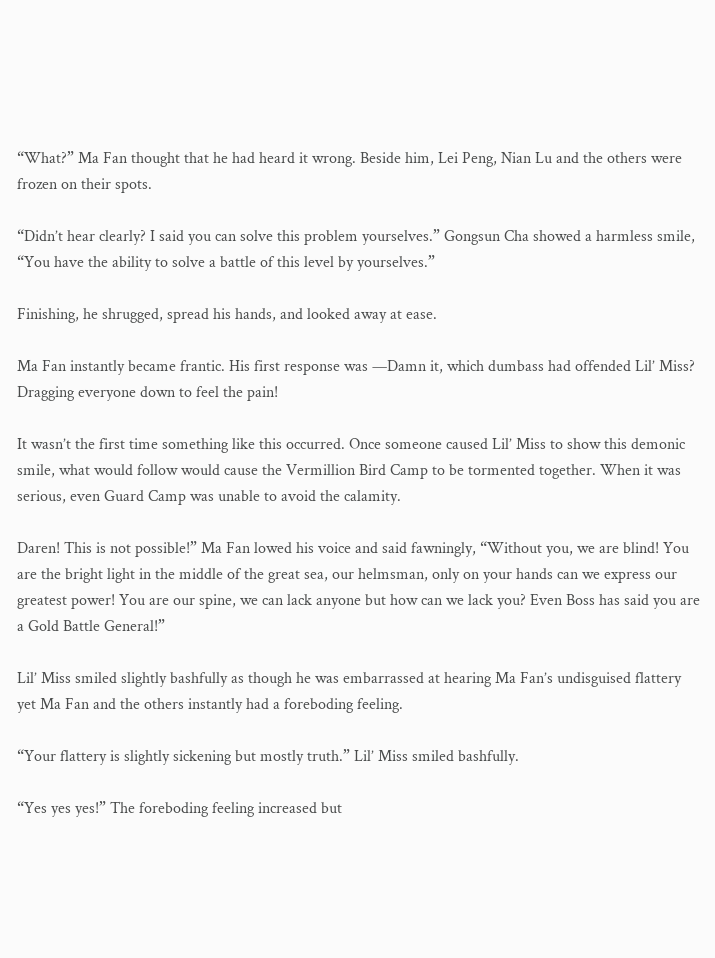“What?” Ma Fan thought that he had heard it wrong. Beside him, Lei Peng, Nian Lu and the others were frozen on their spots.

“Didn’t hear clearly? I said you can solve this problem yourselves.” Gongsun Cha showed a harmless smile, “You have the ability to solve a battle of this level by yourselves.”

Finishing, he shrugged, spread his hands, and looked away at ease.

Ma Fan instantly became frantic. His first response was —Damn it, which dumbass had offended Lil’ Miss? Dragging everyone down to feel the pain!

It wasn’t the first time something like this occurred. Once someone caused Lil’ Miss to show this demonic smile, what would follow would cause the Vermillion Bird Camp to be tormented together. When it was serious, even Guard Camp was unable to avoid the calamity.

Daren! This is not possible!” Ma Fan lowed his voice and said fawningly, “Without you, we are blind! You are the bright light in the middle of the great sea, our helmsman, only on your hands can we express our greatest power! You are our spine, we can lack anyone but how can we lack you? Even Boss has said you are a Gold Battle General!”

Lil’ Miss smiled slightly bashfully as though he was embarrassed at hearing Ma Fan’s undisguised flattery yet Ma Fan and the others instantly had a foreboding feeling.

“Your flattery is slightly sickening but mostly truth.” Lil’ Miss smiled bashfully.

“Yes yes yes!” The foreboding feeling increased but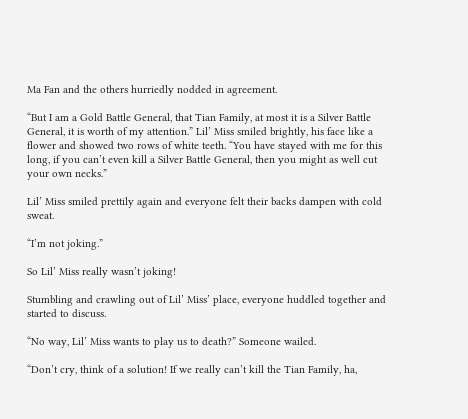Ma Fan and the others hurriedly nodded in agreement.

“But I am a Gold Battle General, that Tian Family, at most it is a Silver Battle General, it is worth of my attention.” Lil’ Miss smiled brightly, his face like a flower and showed two rows of white teeth. “You have stayed with me for this long, if you can’t even kill a Silver Battle General, then you might as well cut your own necks.”

Lil’ Miss smiled prettily again and everyone felt their backs dampen with cold sweat.

“I’m not joking.”

So Lil’ Miss really wasn’t joking!

Stumbling and crawling out of Lil’ Miss’ place, everyone huddled together and started to discuss.

“No way, Lil’ Miss wants to play us to death?” Someone wailed.

“Don’t cry, think of a solution! If we really can’t kill the Tian Family, ha,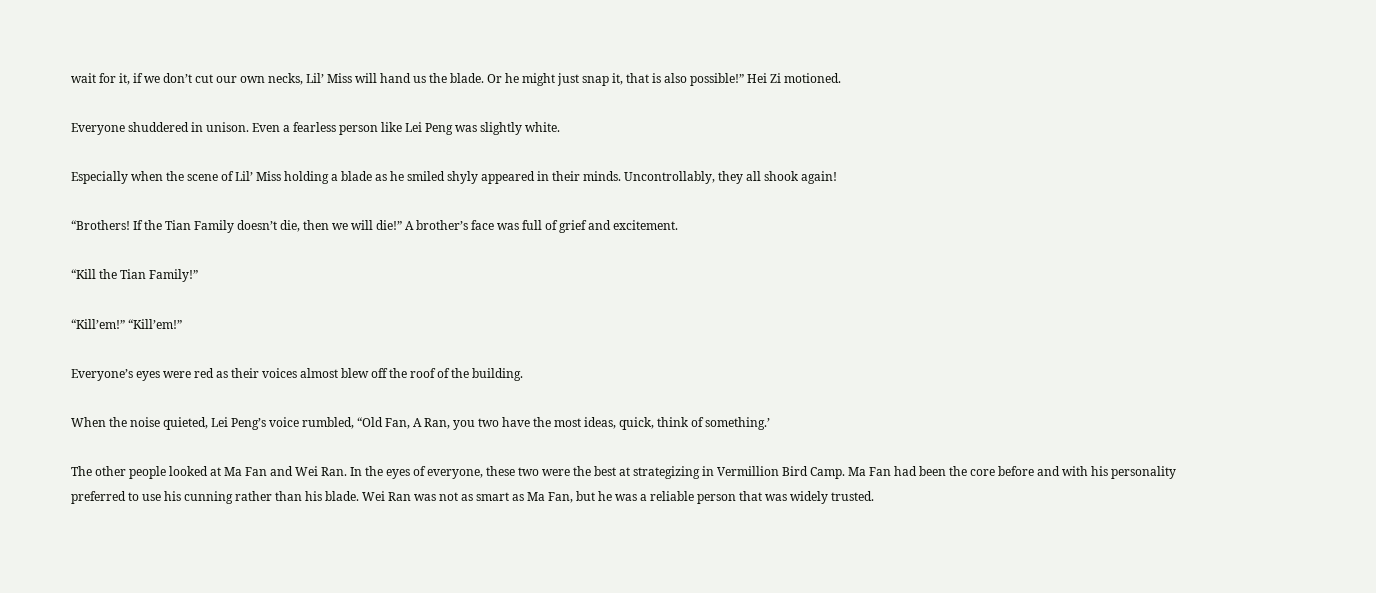wait for it, if we don’t cut our own necks, Lil’ Miss will hand us the blade. Or he might just snap it, that is also possible!” Hei Zi motioned.

Everyone shuddered in unison. Even a fearless person like Lei Peng was slightly white.

Especially when the scene of Lil’ Miss holding a blade as he smiled shyly appeared in their minds. Uncontrollably, they all shook again!

“Brothers! If the Tian Family doesn’t die, then we will die!” A brother’s face was full of grief and excitement.

“Kill the Tian Family!”

“Kill’em!” “Kill’em!”

Everyone’s eyes were red as their voices almost blew off the roof of the building.

When the noise quieted, Lei Peng’s voice rumbled, “Old Fan, A Ran, you two have the most ideas, quick, think of something.’

The other people looked at Ma Fan and Wei Ran. In the eyes of everyone, these two were the best at strategizing in Vermillion Bird Camp. Ma Fan had been the core before and with his personality preferred to use his cunning rather than his blade. Wei Ran was not as smart as Ma Fan, but he was a reliable person that was widely trusted.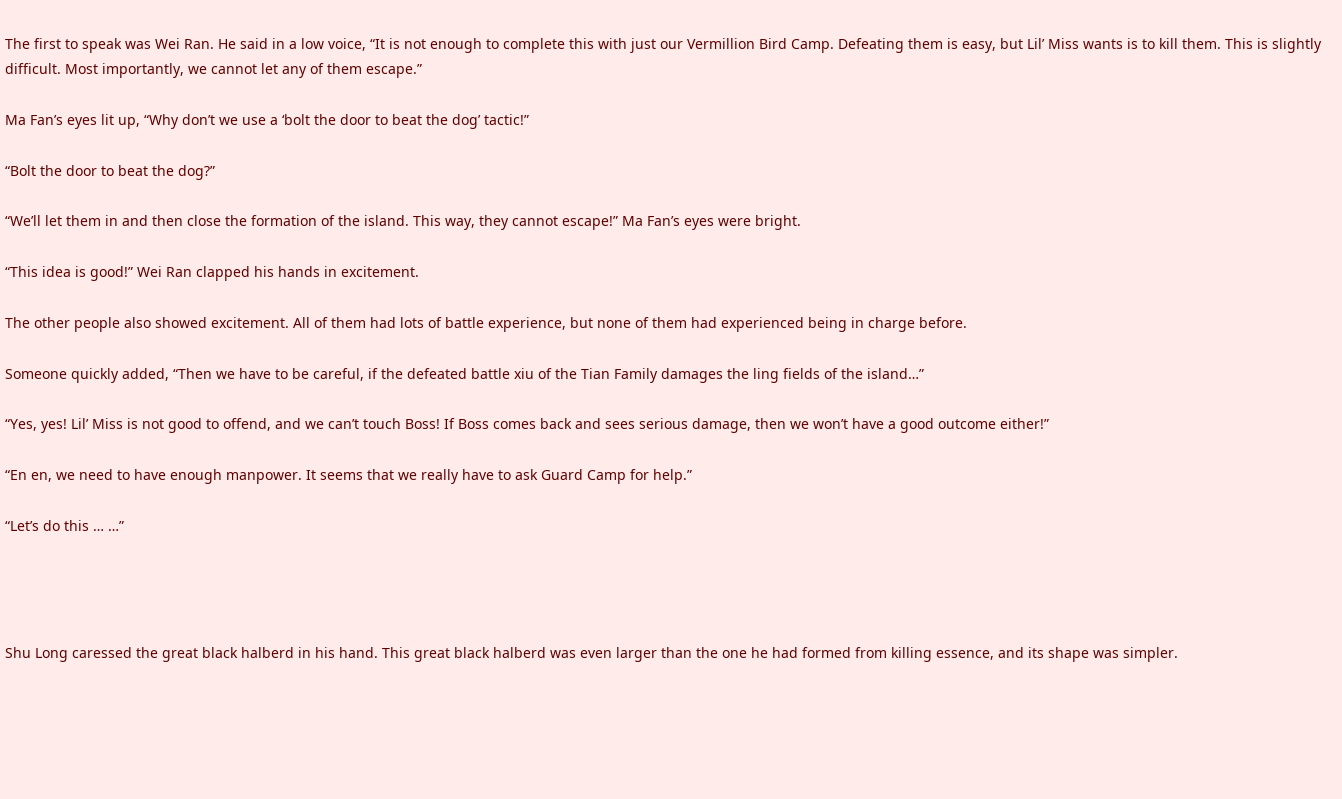The first to speak was Wei Ran. He said in a low voice, “It is not enough to complete this with just our Vermillion Bird Camp. Defeating them is easy, but Lil’ Miss wants is to kill them. This is slightly difficult. Most importantly, we cannot let any of them escape.”

Ma Fan’s eyes lit up, “Why don’t we use a ‘bolt the door to beat the dog’ tactic!”

“Bolt the door to beat the dog?”

“We’ll let them in and then close the formation of the island. This way, they cannot escape!” Ma Fan’s eyes were bright.

“This idea is good!” Wei Ran clapped his hands in excitement.

The other people also showed excitement. All of them had lots of battle experience, but none of them had experienced being in charge before.

Someone quickly added, “Then we have to be careful, if the defeated battle xiu of the Tian Family damages the ling fields of the island…”

“Yes, yes! Lil’ Miss is not good to offend, and we can’t touch Boss! If Boss comes back and sees serious damage, then we won’t have a good outcome either!”

“En en, we need to have enough manpower. It seems that we really have to ask Guard Camp for help.”

“Let’s do this … …”




Shu Long caressed the great black halberd in his hand. This great black halberd was even larger than the one he had formed from killing essence, and its shape was simpler.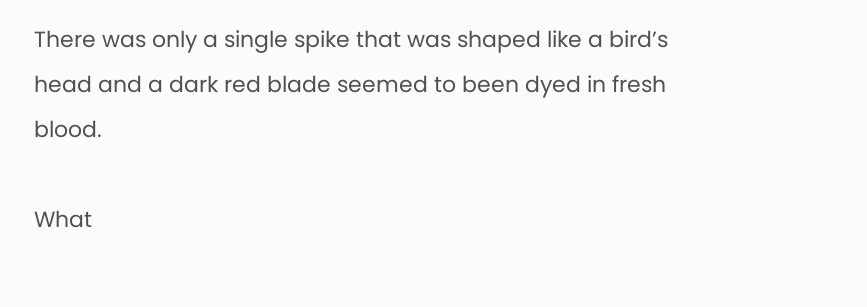There was only a single spike that was shaped like a bird’s head and a dark red blade seemed to been dyed in fresh blood.

What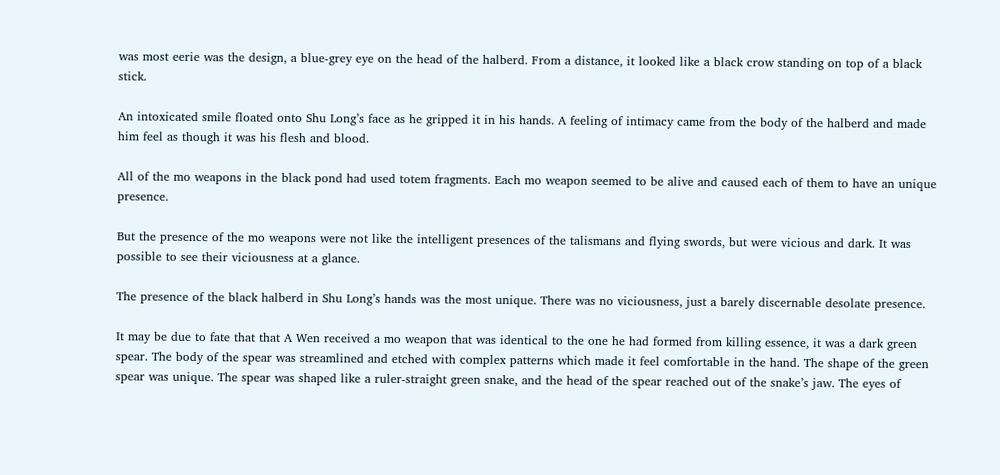was most eerie was the design, a blue-grey eye on the head of the halberd. From a distance, it looked like a black crow standing on top of a black stick.

An intoxicated smile floated onto Shu Long’s face as he gripped it in his hands. A feeling of intimacy came from the body of the halberd and made him feel as though it was his flesh and blood.

All of the mo weapons in the black pond had used totem fragments. Each mo weapon seemed to be alive and caused each of them to have an unique presence.

But the presence of the mo weapons were not like the intelligent presences of the talismans and flying swords, but were vicious and dark. It was possible to see their viciousness at a glance.

The presence of the black halberd in Shu Long’s hands was the most unique. There was no viciousness, just a barely discernable desolate presence.

It may be due to fate that that A Wen received a mo weapon that was identical to the one he had formed from killing essence, it was a dark green spear. The body of the spear was streamlined and etched with complex patterns which made it feel comfortable in the hand. The shape of the green spear was unique. The spear was shaped like a ruler-straight green snake, and the head of the spear reached out of the snake’s jaw. The eyes of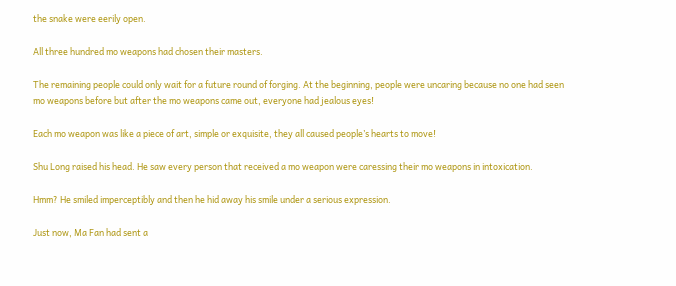the snake were eerily open.

All three hundred mo weapons had chosen their masters.

The remaining people could only wait for a future round of forging. At the beginning, people were uncaring because no one had seen mo weapons before but after the mo weapons came out, everyone had jealous eyes!

Each mo weapon was like a piece of art, simple or exquisite, they all caused people’s hearts to move!

Shu Long raised his head. He saw every person that received a mo weapon were caressing their mo weapons in intoxication.

Hmm? He smiled imperceptibly and then he hid away his smile under a serious expression.

Just now, Ma Fan had sent a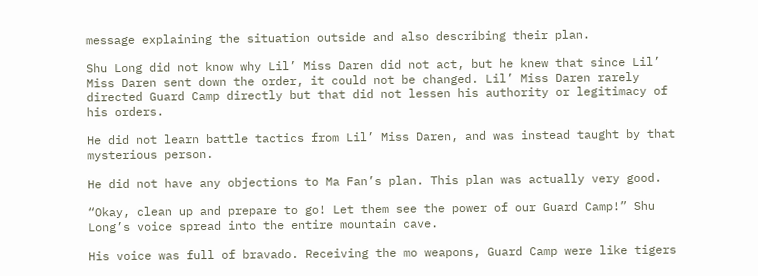message explaining the situation outside and also describing their plan.

Shu Long did not know why Lil’ Miss Daren did not act, but he knew that since Lil’ Miss Daren sent down the order, it could not be changed. Lil’ Miss Daren rarely directed Guard Camp directly but that did not lessen his authority or legitimacy of his orders.

He did not learn battle tactics from Lil’ Miss Daren, and was instead taught by that mysterious person.

He did not have any objections to Ma Fan’s plan. This plan was actually very good.

“Okay, clean up and prepare to go! Let them see the power of our Guard Camp!” Shu Long’s voice spread into the entire mountain cave.

His voice was full of bravado. Receiving the mo weapons, Guard Camp were like tigers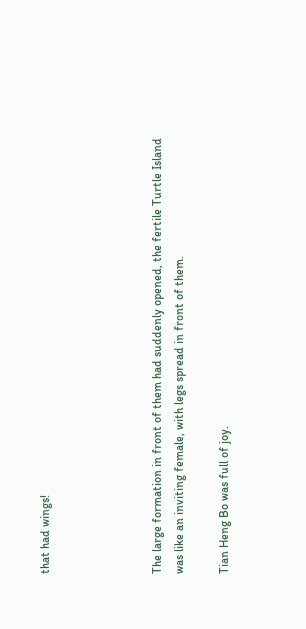that had wings!




The large formation in front of them had suddenly opened, the fertile Turtle Island was like an inviting female, with legs spread in front of them.

Tian Heng Bo was full of joy.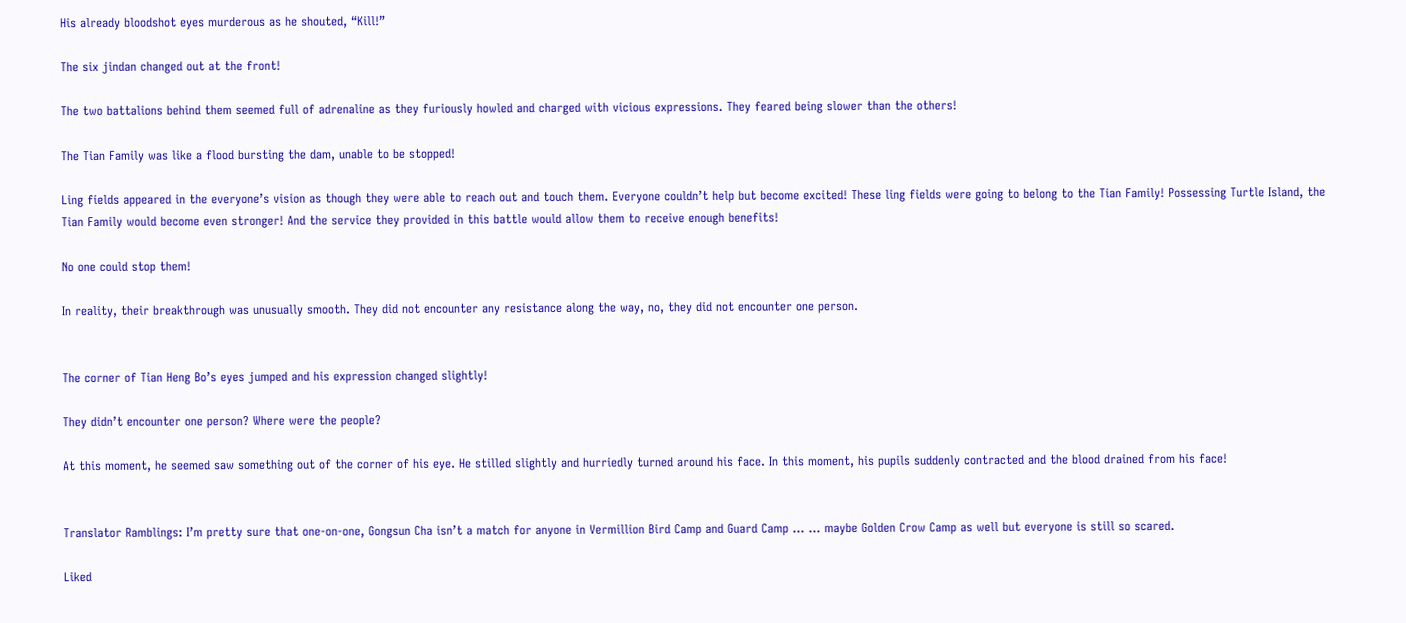His already bloodshot eyes murderous as he shouted, “Kill!”

The six jindan changed out at the front!

The two battalions behind them seemed full of adrenaline as they furiously howled and charged with vicious expressions. They feared being slower than the others!

The Tian Family was like a flood bursting the dam, unable to be stopped!

Ling fields appeared in the everyone’s vision as though they were able to reach out and touch them. Everyone couldn’t help but become excited! These ling fields were going to belong to the Tian Family! Possessing Turtle Island, the Tian Family would become even stronger! And the service they provided in this battle would allow them to receive enough benefits!

No one could stop them!

In reality, their breakthrough was unusually smooth. They did not encounter any resistance along the way, no, they did not encounter one person.


The corner of Tian Heng Bo’s eyes jumped and his expression changed slightly!

They didn’t encounter one person? Where were the people?

At this moment, he seemed saw something out of the corner of his eye. He stilled slightly and hurriedly turned around his face. In this moment, his pupils suddenly contracted and the blood drained from his face!


Translator Ramblings: I’m pretty sure that one-on-one, Gongsun Cha isn’t a match for anyone in Vermillion Bird Camp and Guard Camp … … maybe Golden Crow Camp as well but everyone is still so scared.

Liked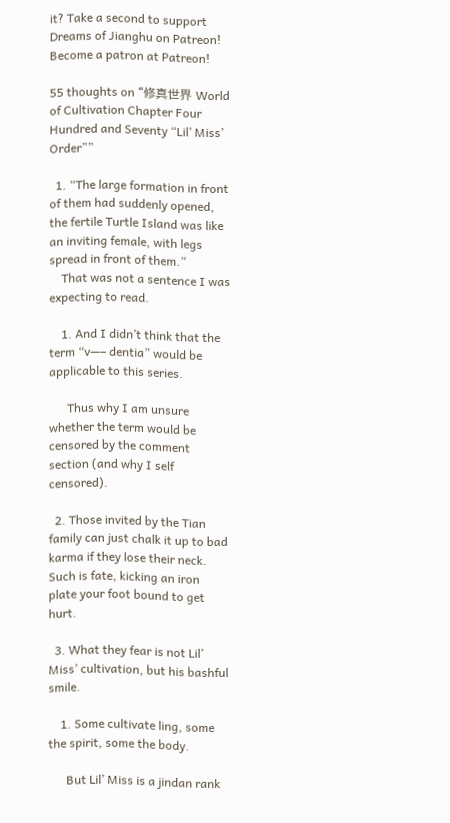it? Take a second to support Dreams of Jianghu on Patreon!
Become a patron at Patreon!

55 thoughts on “修真世界 World of Cultivation Chapter Four Hundred and Seventy “Lil’ Miss’ Order””

  1. “The large formation in front of them had suddenly opened, the fertile Turtle Island was like an inviting female, with legs spread in front of them.”
    That was not a sentence I was expecting to read.

    1. And I didn’t think that the term “v—– dentia” would be applicable to this series.

      Thus why I am unsure whether the term would be censored by the comment section (and why I self censored).

  2. Those invited by the Tian family can just chalk it up to bad karma if they lose their neck. Such is fate, kicking an iron plate your foot bound to get hurt.

  3. What they fear is not Lil’ Miss’ cultivation, but his bashful smile.

    1. Some cultivate ling, some the spirit, some the body.

      But Lil’ Miss is a jindan rank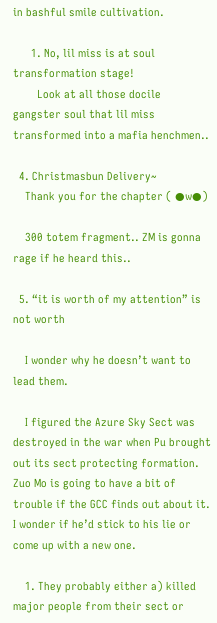in bashful smile cultivation.

      1. No, lil miss is at soul transformation stage!
        Look at all those docile gangster soul that lil miss transformed into a mafia henchmen..

  4. Christmasbun Delivery~
    Thank you for the chapter ( ●w●)

    300 totem fragment.. ZM is gonna rage if he heard this..

  5. “it is worth of my attention” is not worth

    I wonder why he doesn’t want to lead them.

    I figured the Azure Sky Sect was destroyed in the war when Pu brought out its sect protecting formation. Zuo Mo is going to have a bit of trouble if the GCC finds out about it. I wonder if he’d stick to his lie or come up with a new one.

    1. They probably either a) killed major people from their sect or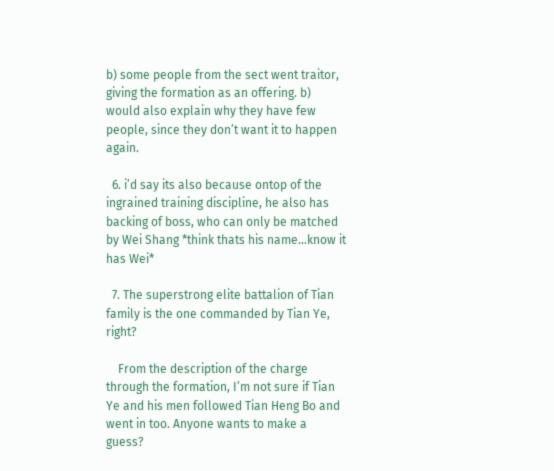b) some people from the sect went traitor, giving the formation as an offering. b) would also explain why they have few people, since they don’t want it to happen again.

  6. i’d say its also because ontop of the ingrained training discipline, he also has backing of boss, who can only be matched by Wei Shang *think thats his name…know it has Wei*

  7. The superstrong elite battalion of Tian family is the one commanded by Tian Ye, right?

    From the description of the charge through the formation, I’m not sure if Tian Ye and his men followed Tian Heng Bo and went in too. Anyone wants to make a guess?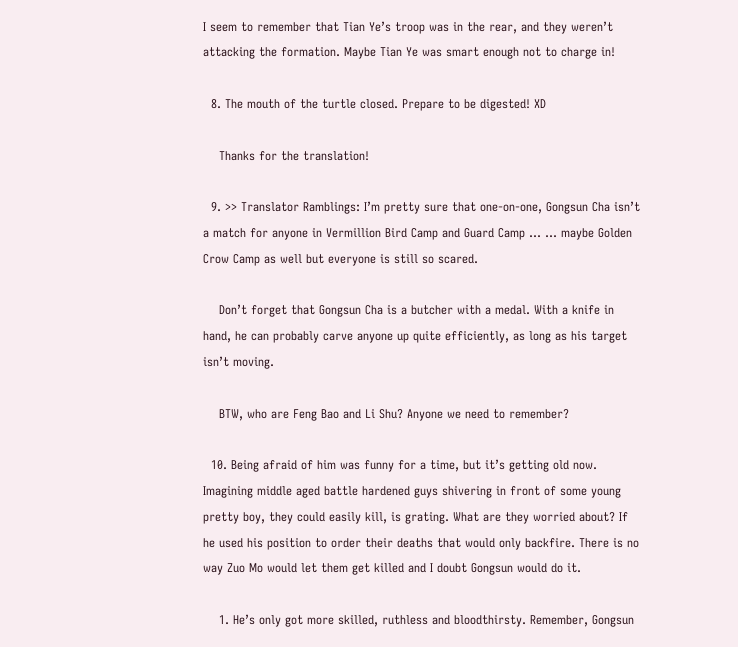I seem to remember that Tian Ye’s troop was in the rear, and they weren’t attacking the formation. Maybe Tian Ye was smart enough not to charge in!

  8. The mouth of the turtle closed. Prepare to be digested! XD

    Thanks for the translation!

  9. >> Translator Ramblings: I’m pretty sure that one-on-one, Gongsun Cha isn’t a match for anyone in Vermillion Bird Camp and Guard Camp … … maybe Golden Crow Camp as well but everyone is still so scared.

    Don’t forget that Gongsun Cha is a butcher with a medal. With a knife in hand, he can probably carve anyone up quite efficiently, as long as his target isn’t moving.

    BTW, who are Feng Bao and Li Shu? Anyone we need to remember?

  10. Being afraid of him was funny for a time, but it’s getting old now. Imagining middle aged battle hardened guys shivering in front of some young pretty boy, they could easily kill, is grating. What are they worried about? If he used his position to order their deaths that would only backfire. There is no way Zuo Mo would let them get killed and I doubt Gongsun would do it.

    1. He’s only got more skilled, ruthless and bloodthirsty. Remember, Gongsun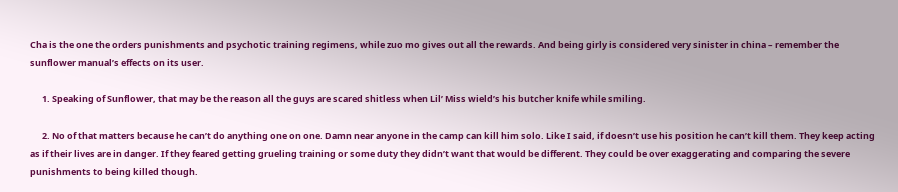Cha is the one the orders punishments and psychotic training regimens, while zuo mo gives out all the rewards. And being girly is considered very sinister in china – remember the sunflower manual’s effects on its user.

      1. Speaking of Sunflower, that may be the reason all the guys are scared shitless when Lil’ Miss wield’s his butcher knife while smiling.

      2. No of that matters because he can’t do anything one on one. Damn near anyone in the camp can kill him solo. Like I said, if doesn’t use his position he can’t kill them. They keep acting as if their lives are in danger. If they feared getting grueling training or some duty they didn’t want that would be different. They could be over exaggerating and comparing the severe punishments to being killed though.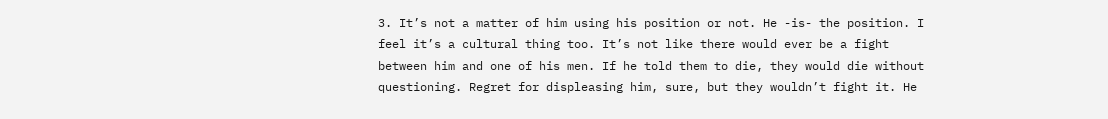3. It’s not a matter of him using his position or not. He -is- the position. I feel it’s a cultural thing too. It’s not like there would ever be a fight between him and one of his men. If he told them to die, they would die without questioning. Regret for displeasing him, sure, but they wouldn’t fight it. He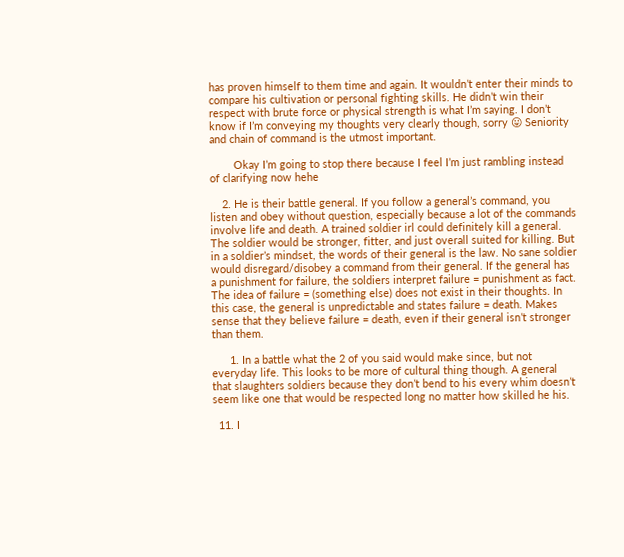has proven himself to them time and again. It wouldn’t enter their minds to compare his cultivation or personal fighting skills. He didn’t win their respect with brute force or physical strength is what I’m saying. I don’t know if I’m conveying my thoughts very clearly though, sorry 😛 Seniority and chain of command is the utmost important.

        Okay I’m going to stop there because I feel I’m just rambling instead of clarifying now hehe

    2. He is their battle general. If you follow a general’s command, you listen and obey without question, especially because a lot of the commands involve life and death. A trained soldier irl could definitely kill a general. The soldier would be stronger, fitter, and just overall suited for killing. But in a soldier’s mindset, the words of their general is the law. No sane soldier would disregard/disobey a command from their general. If the general has a punishment for failure, the soldiers interpret failure = punishment as fact. The idea of failure = (something else) does not exist in their thoughts. In this case, the general is unpredictable and states failure = death. Makes sense that they believe failure = death, even if their general isn’t stronger than them.

      1. In a battle what the 2 of you said would make since, but not everyday life. This looks to be more of cultural thing though. A general that slaughters soldiers because they don’t bend to his every whim doesn’t seem like one that would be respected long no matter how skilled he his.

  11. I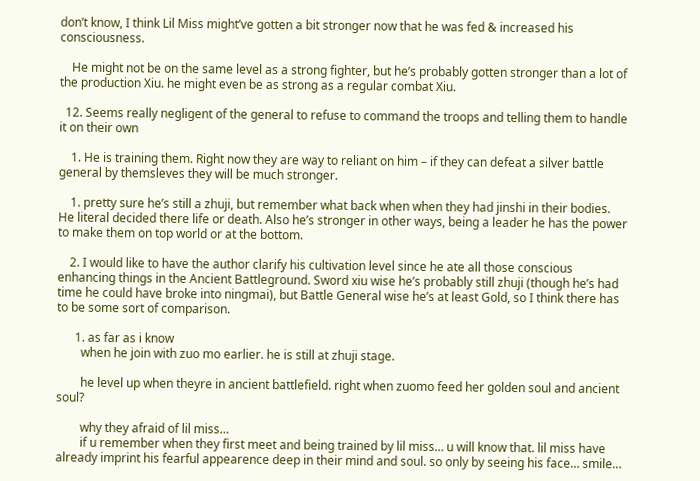don’t know, I think Lil Miss might’ve gotten a bit stronger now that he was fed & increased his consciousness.

    He might not be on the same level as a strong fighter, but he’s probably gotten stronger than a lot of the production Xiu. he might even be as strong as a regular combat Xiu.

  12. Seems really negligent of the general to refuse to command the troops and telling them to handle it on their own

    1. He is training them. Right now they are way to reliant on him – if they can defeat a silver battle general by themsleves they will be much stronger.

    1. pretty sure he’s still a zhuji, but remember what back when when they had jinshi in their bodies. He literal decided there life or death. Also he’s stronger in other ways, being a leader he has the power to make them on top world or at the bottom.

    2. I would like to have the author clarify his cultivation level since he ate all those conscious enhancing things in the Ancient Battleground. Sword xiu wise he’s probably still zhuji (though he’s had time he could have broke into ningmai), but Battle General wise he’s at least Gold, so I think there has to be some sort of comparison.

      1. as far as i know
        when he join with zuo mo earlier. he is still at zhuji stage.

        he level up when theyre in ancient battlefield. right when zuomo feed her golden soul and ancient soul?

        why they afraid of lil miss…
        if u remember when they first meet and being trained by lil miss… u will know that. lil miss have already imprint his fearful appearence deep in their mind and soul. so only by seeing his face… smile…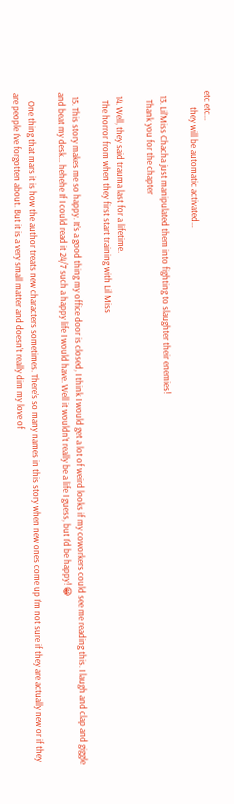etc etc…
        they will be automatic activated…

  13. Lil’Miss Chacha just manipulated them into fighting to slaughter their enemies!
    Thank you for the chapter

  14. Well, they said trauma last for a lifetime.
    The horror from when they first start training with Lil Miss

  15. This story makes me so happy. It’s a good thing my office door is closed, I think I would get a lot of weird looks if my coworkers could see me reading this. I laugh and clap and giggle and beat my desk… hehehe If I could read it 24/7 such a happy life I would have. Well it wouldn’t really be a life I guess, but I’d be happy! 😀

    One thing that mars it is how the author treats new characters sometimes. There’s so many names in this story when new ones come up I’m not sure if they are actually new or if they are people I’ve forgotten about. But it is a very small matter and doesn’t really dim my love of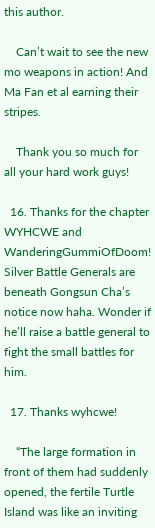this author.

    Can’t wait to see the new mo weapons in action! And Ma Fan et al earning their stripes.

    Thank you so much for all your hard work guys!

  16. Thanks for the chapter WYHCWE and WanderingGummiOfDoom! Silver Battle Generals are beneath Gongsun Cha’s notice now haha. Wonder if he’ll raise a battle general to fight the small battles for him.

  17. Thanks wyhcwe!

    “The large formation in front of them had suddenly opened, the fertile Turtle Island was like an inviting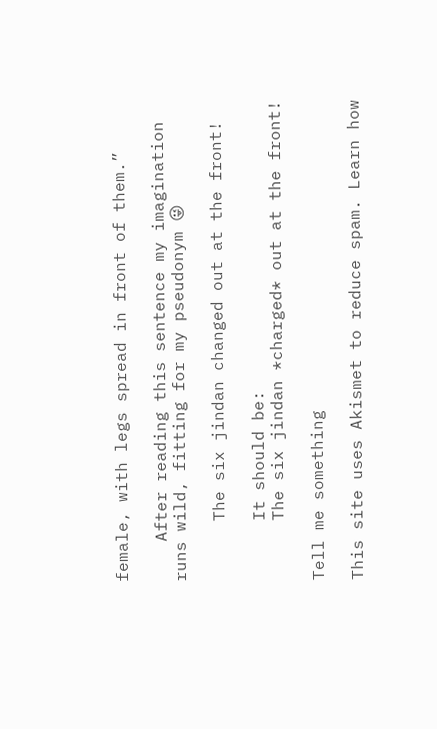female, with legs spread in front of them.”

    After reading this sentence my imagination runs wild, fitting for my pseudonym 😜

      The six jindan changed out at the front!

      It should be:
      The six jindan *charged* out at the front!

Tell me something

This site uses Akismet to reduce spam. Learn how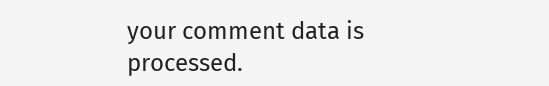your comment data is processed.